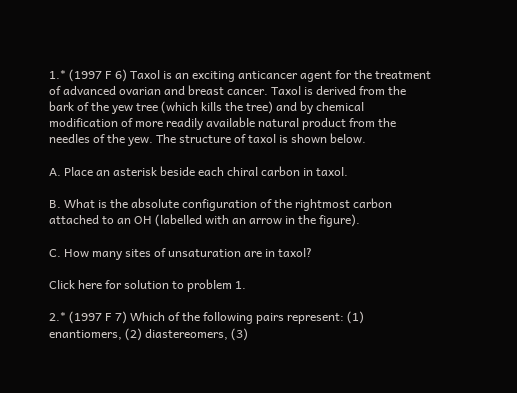1.* (1997 F 6) Taxol is an exciting anticancer agent for the treatment of advanced ovarian and breast cancer. Taxol is derived from the bark of the yew tree (which kills the tree) and by chemical modification of more readily available natural product from the needles of the yew. The structure of taxol is shown below.

A. Place an asterisk beside each chiral carbon in taxol.

B. What is the absolute configuration of the rightmost carbon attached to an OH (labelled with an arrow in the figure).

C. How many sites of unsaturation are in taxol?

Click here for solution to problem 1.

2.* (1997 F 7) Which of the following pairs represent: (1) enantiomers, (2) diastereomers, (3)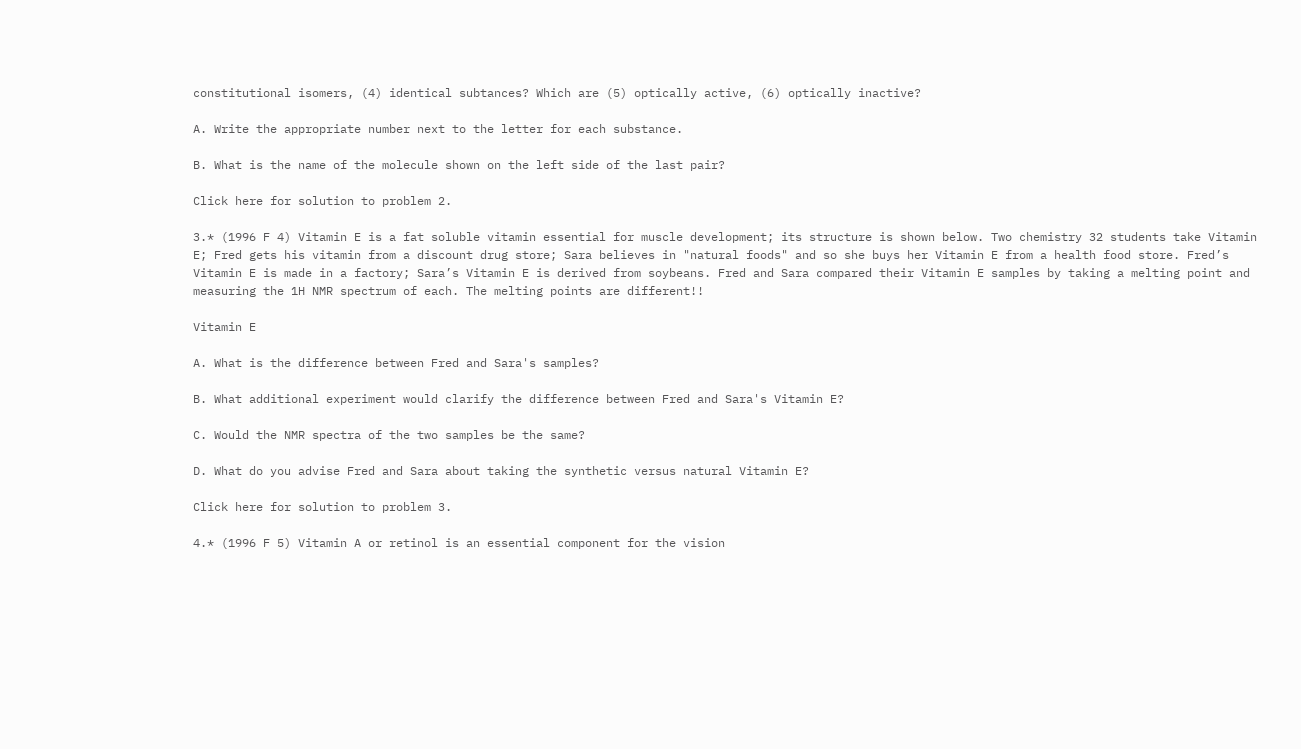constitutional isomers, (4) identical subtances? Which are (5) optically active, (6) optically inactive?

A. Write the appropriate number next to the letter for each substance.

B. What is the name of the molecule shown on the left side of the last pair?

Click here for solution to problem 2.

3.* (1996 F 4) Vitamin E is a fat soluble vitamin essential for muscle development; its structure is shown below. Two chemistry 32 students take Vitamin E; Fred gets his vitamin from a discount drug store; Sara believes in "natural foods" and so she buys her Vitamin E from a health food store. Fred’s Vitamin E is made in a factory; Sara’s Vitamin E is derived from soybeans. Fred and Sara compared their Vitamin E samples by taking a melting point and measuring the 1H NMR spectrum of each. The melting points are different!!

Vitamin E

A. What is the difference between Fred and Sara's samples?

B. What additional experiment would clarify the difference between Fred and Sara's Vitamin E?

C. Would the NMR spectra of the two samples be the same?

D. What do you advise Fred and Sara about taking the synthetic versus natural Vitamin E?

Click here for solution to problem 3.

4.* (1996 F 5) Vitamin A or retinol is an essential component for the vision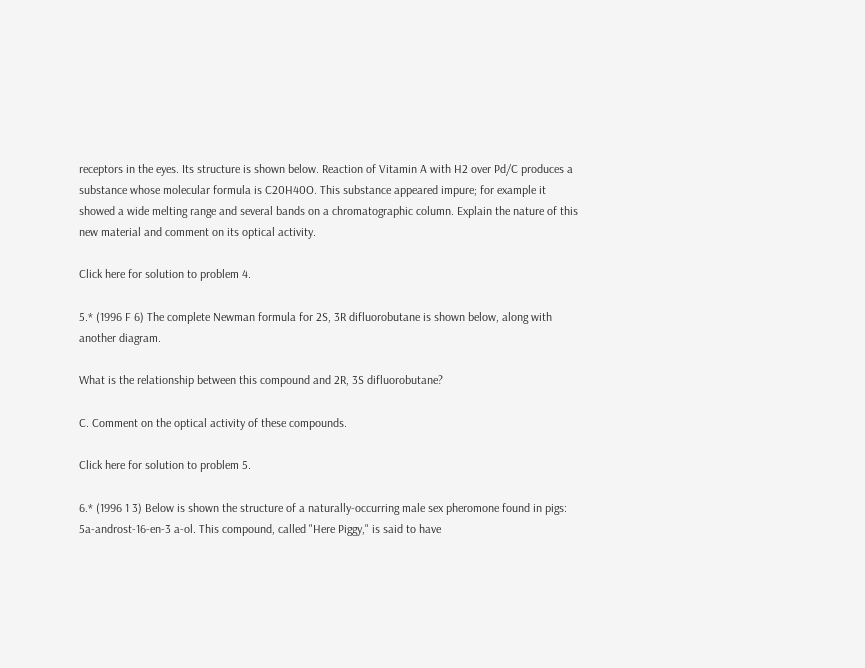receptors in the eyes. Its structure is shown below. Reaction of Vitamin A with H2 over Pd/C produces a substance whose molecular formula is C20H40O. This substance appeared impure; for example it showed a wide melting range and several bands on a chromatographic column. Explain the nature of this new material and comment on its optical activity.

Click here for solution to problem 4.

5.* (1996 F 6) The complete Newman formula for 2S, 3R difluorobutane is shown below, along with another diagram.

What is the relationship between this compound and 2R, 3S difluorobutane?

C. Comment on the optical activity of these compounds.

Click here for solution to problem 5.

6.* (1996 1 3) Below is shown the structure of a naturally-occurring male sex pheromone found in pigs: 5a-androst-16-en-3 a-ol. This compound, called "Here Piggy," is said to have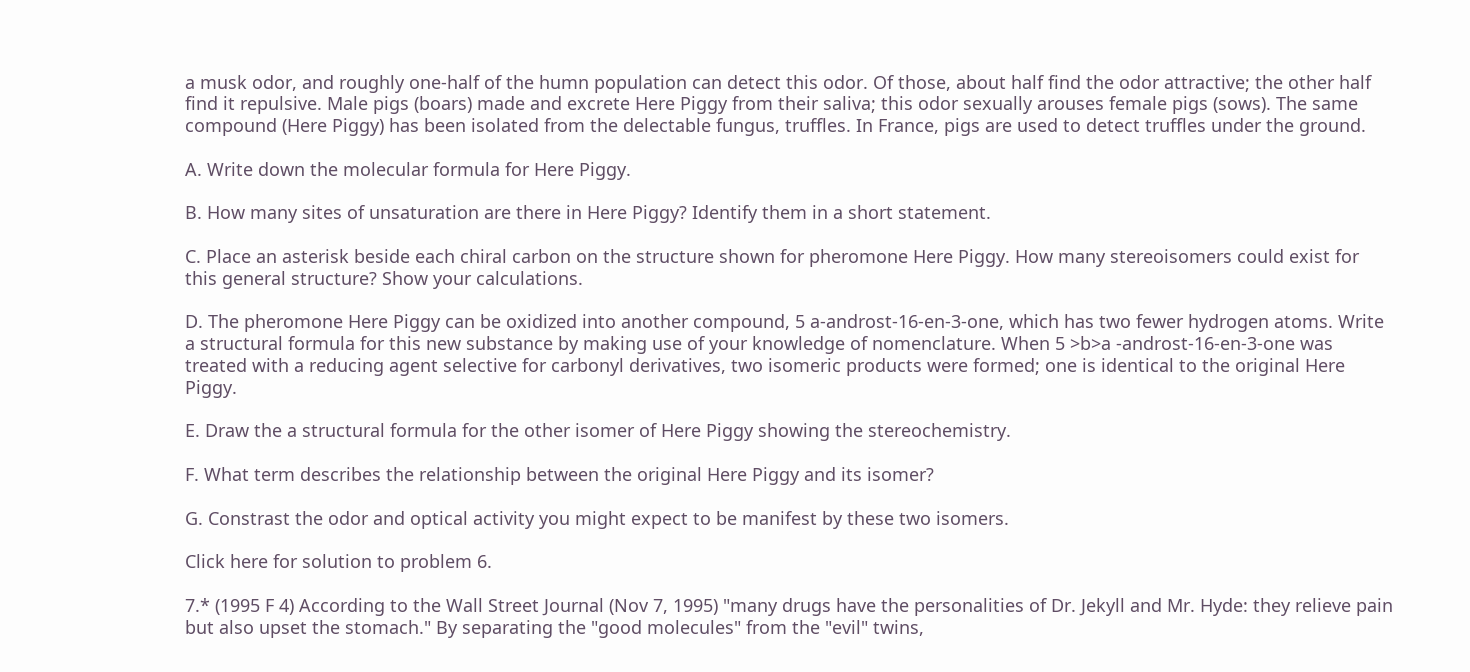a musk odor, and roughly one-half of the humn population can detect this odor. Of those, about half find the odor attractive; the other half find it repulsive. Male pigs (boars) made and excrete Here Piggy from their saliva; this odor sexually arouses female pigs (sows). The same compound (Here Piggy) has been isolated from the delectable fungus, truffles. In France, pigs are used to detect truffles under the ground.

A. Write down the molecular formula for Here Piggy.

B. How many sites of unsaturation are there in Here Piggy? Identify them in a short statement.

C. Place an asterisk beside each chiral carbon on the structure shown for pheromone Here Piggy. How many stereoisomers could exist for this general structure? Show your calculations.

D. The pheromone Here Piggy can be oxidized into another compound, 5 a-androst-16-en-3-one, which has two fewer hydrogen atoms. Write a structural formula for this new substance by making use of your knowledge of nomenclature. When 5 >b>a -androst-16-en-3-one was treated with a reducing agent selective for carbonyl derivatives, two isomeric products were formed; one is identical to the original Here Piggy.

E. Draw the a structural formula for the other isomer of Here Piggy showing the stereochemistry.

F. What term describes the relationship between the original Here Piggy and its isomer?

G. Constrast the odor and optical activity you might expect to be manifest by these two isomers.

Click here for solution to problem 6.

7.* (1995 F 4) According to the Wall Street Journal (Nov 7, 1995) "many drugs have the personalities of Dr. Jekyll and Mr. Hyde: they relieve pain but also upset the stomach." By separating the "good molecules" from the "evil" twins,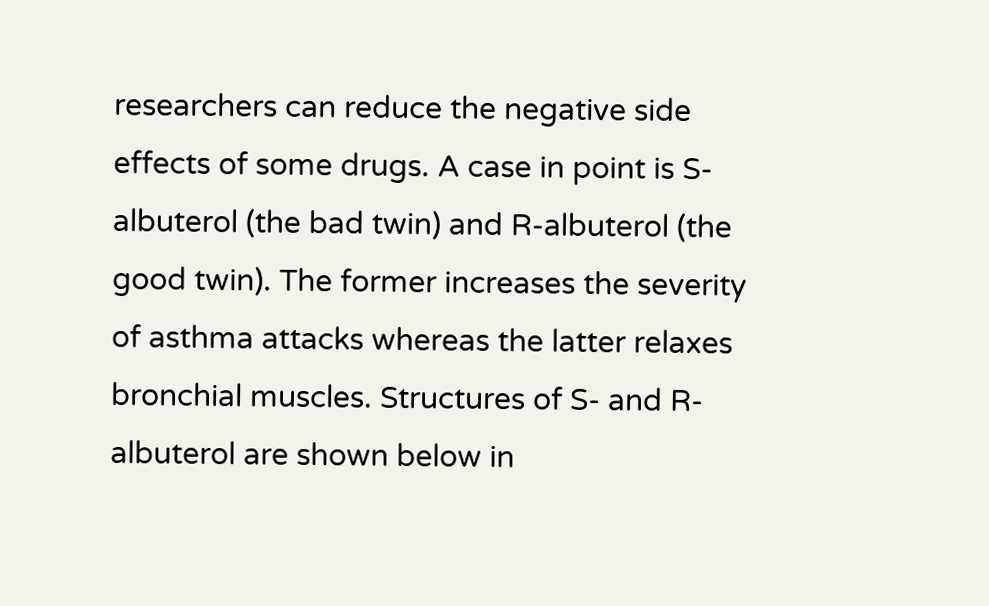researchers can reduce the negative side effects of some drugs. A case in point is S-albuterol (the bad twin) and R-albuterol (the good twin). The former increases the severity of asthma attacks whereas the latter relaxes bronchial muscles. Structures of S- and R- albuterol are shown below in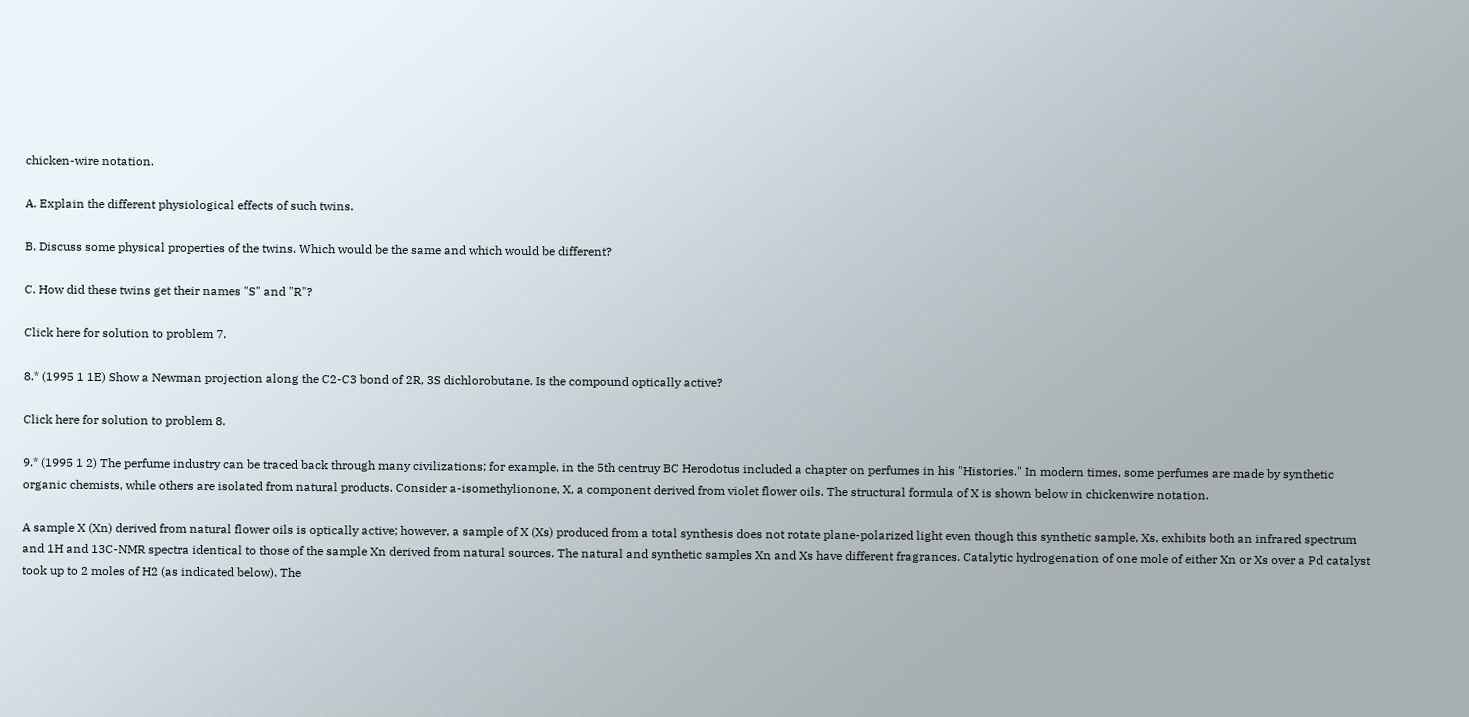chicken-wire notation.

A. Explain the different physiological effects of such twins.

B. Discuss some physical properties of the twins. Which would be the same and which would be different?

C. How did these twins get their names "S" and "R"?

Click here for solution to problem 7.

8.* (1995 1 1E) Show a Newman projection along the C2-C3 bond of 2R, 3S dichlorobutane. Is the compound optically active?

Click here for solution to problem 8.

9.* (1995 1 2) The perfume industry can be traced back through many civilizations; for example, in the 5th centruy BC Herodotus included a chapter on perfumes in his "Histories." In modern times, some perfumes are made by synthetic organic chemists, while others are isolated from natural products. Consider a-isomethylionone, X, a component derived from violet flower oils. The structural formula of X is shown below in chickenwire notation.

A sample X (Xn) derived from natural flower oils is optically active; however, a sample of X (Xs) produced from a total synthesis does not rotate plane-polarized light even though this synthetic sample, Xs, exhibits both an infrared spectrum and 1H and 13C-NMR spectra identical to those of the sample Xn derived from natural sources. The natural and synthetic samples Xn and Xs have different fragrances. Catalytic hydrogenation of one mole of either Xn or Xs over a Pd catalyst took up to 2 moles of H2 (as indicated below). The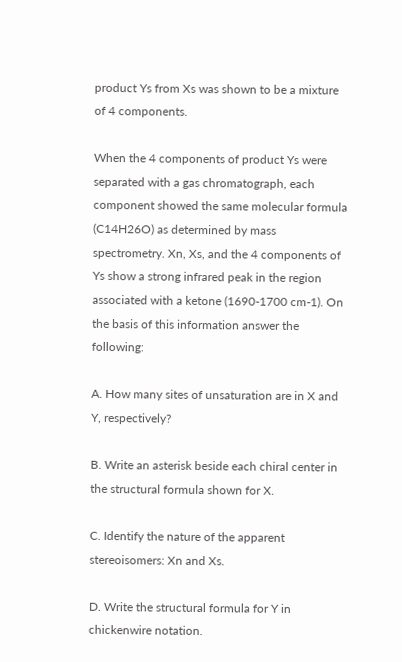product Ys from Xs was shown to be a mixture of 4 components.

When the 4 components of product Ys were separated with a gas chromatograph, each component showed the same molecular formula (C14H26O) as determined by mass spectrometry. Xn, Xs, and the 4 components of Ys show a strong infrared peak in the region associated with a ketone (1690-1700 cm-1). On the basis of this information answer the following:

A. How many sites of unsaturation are in X and Y, respectively?

B. Write an asterisk beside each chiral center in the structural formula shown for X.

C. Identify the nature of the apparent stereoisomers: Xn and Xs.

D. Write the structural formula for Y in chickenwire notation.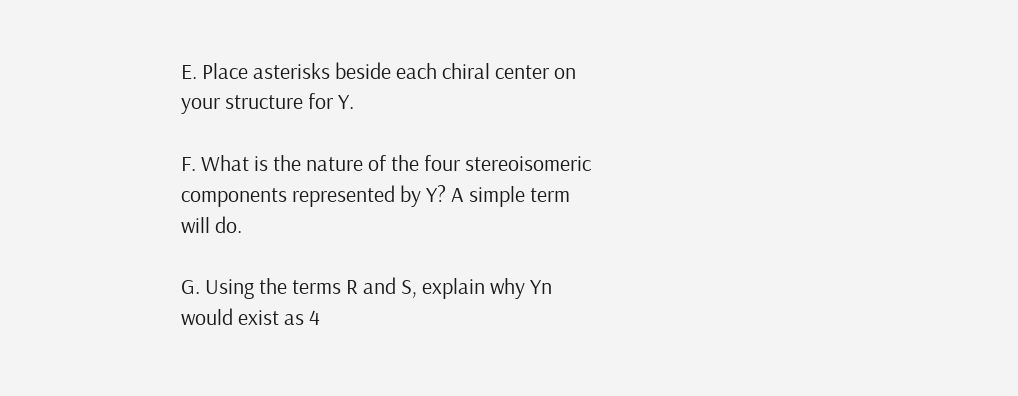E. Place asterisks beside each chiral center on your structure for Y.

F. What is the nature of the four stereoisomeric components represented by Y? A simple term will do.

G. Using the terms R and S, explain why Yn would exist as 4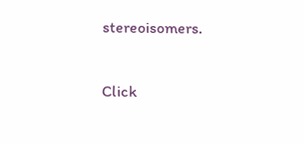stereoisomers.

Click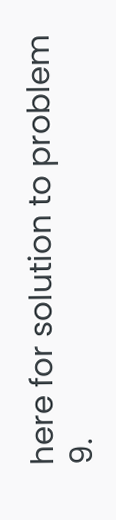here for solution to problem 9.